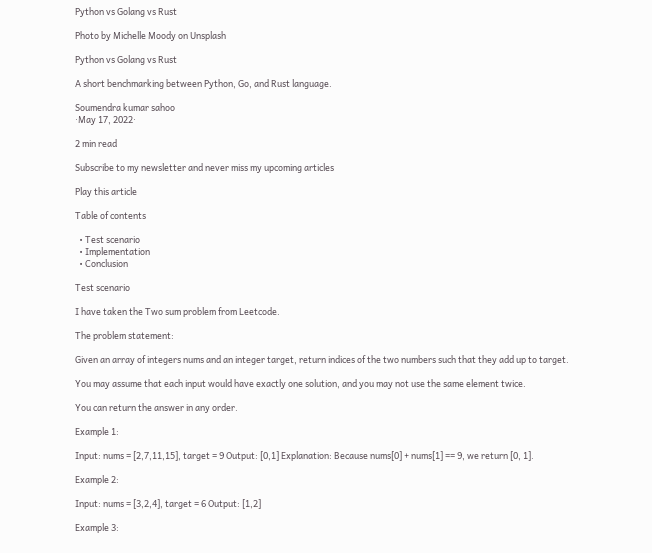Python vs Golang vs Rust

Photo by Michelle Moody on Unsplash

Python vs Golang vs Rust

A short benchmarking between Python, Go, and Rust language.

Soumendra kumar sahoo
·May 17, 2022·

2 min read

Subscribe to my newsletter and never miss my upcoming articles

Play this article

Table of contents

  • Test scenario
  • Implementation
  • Conclusion

Test scenario

I have taken the Two sum problem from Leetcode.

The problem statement:

Given an array of integers nums and an integer target, return indices of the two numbers such that they add up to target.

You may assume that each input would have exactly one solution, and you may not use the same element twice.

You can return the answer in any order.

Example 1:

Input: nums = [2,7,11,15], target = 9 Output: [0,1] Explanation: Because nums[0] + nums[1] == 9, we return [0, 1].

Example 2:

Input: nums = [3,2,4], target = 6 Output: [1,2]

Example 3: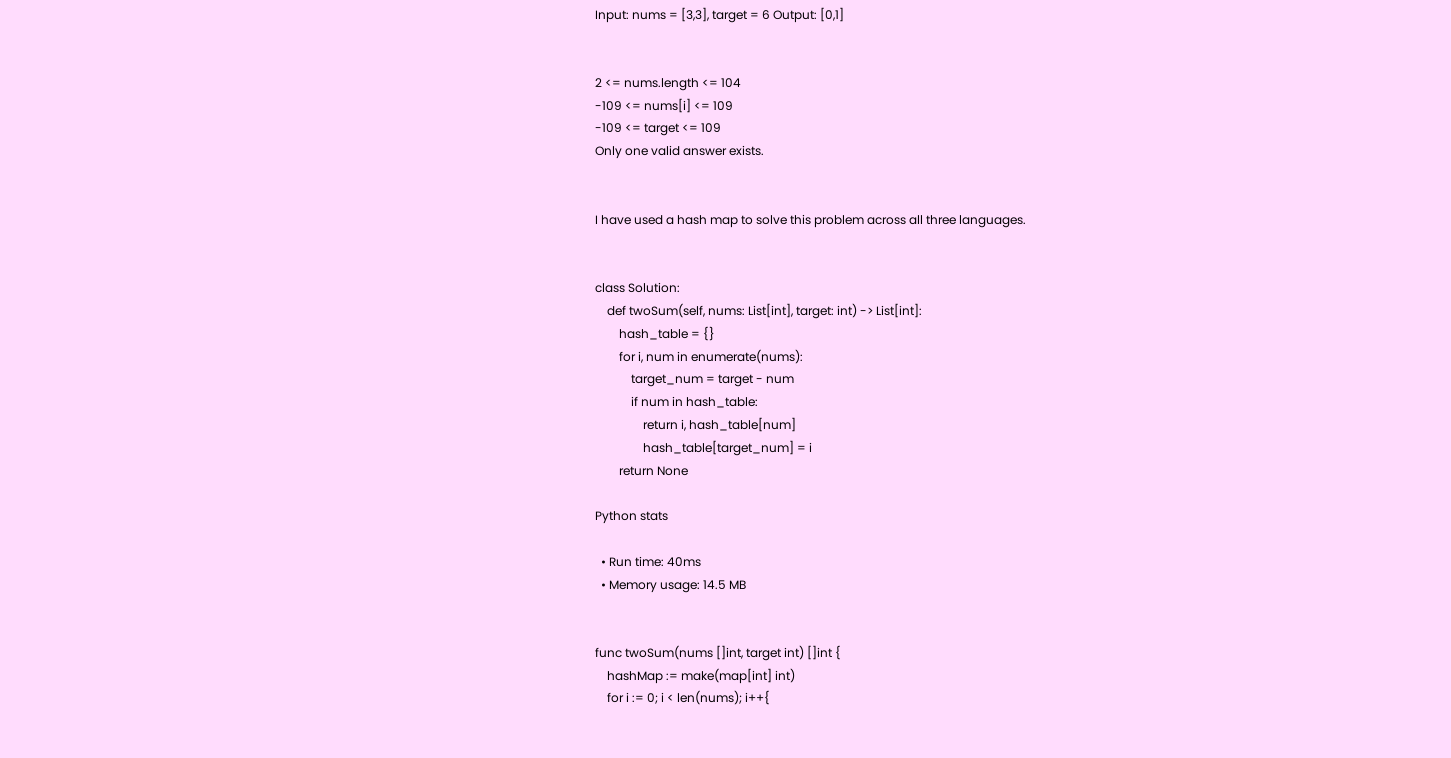Input: nums = [3,3], target = 6 Output: [0,1]


2 <= nums.length <= 104
-109 <= nums[i] <= 109
-109 <= target <= 109
Only one valid answer exists.


I have used a hash map to solve this problem across all three languages.


class Solution:
    def twoSum(self, nums: List[int], target: int) -> List[int]:
        hash_table = {}
        for i, num in enumerate(nums):
            target_num = target - num
            if num in hash_table:
                return i, hash_table[num]
                hash_table[target_num] = i
        return None

Python stats

  • Run time: 40ms
  • Memory usage: 14.5 MB


func twoSum(nums []int, target int) []int {
    hashMap := make(map[int] int)
    for i := 0; i < len(nums); i++{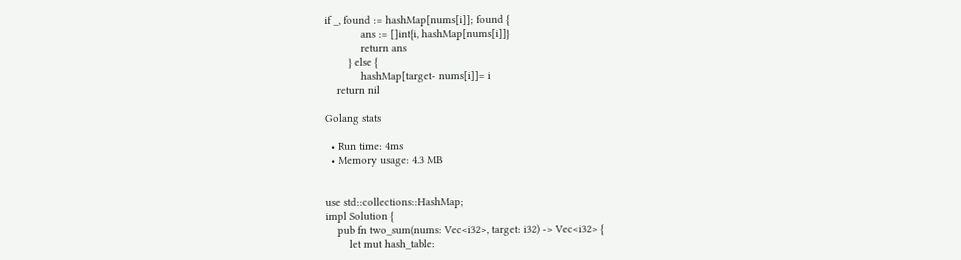if _, found := hashMap[nums[i]]; found {
            ans := []int{i, hashMap[nums[i]]}
            return ans
        } else {
            hashMap[target- nums[i]]= i
    return nil

Golang stats

  • Run time: 4ms
  • Memory usage: 4.3 MB


use std::collections::HashMap;
impl Solution {
    pub fn two_sum(nums: Vec<i32>, target: i32) -> Vec<i32> {
        let mut hash_table: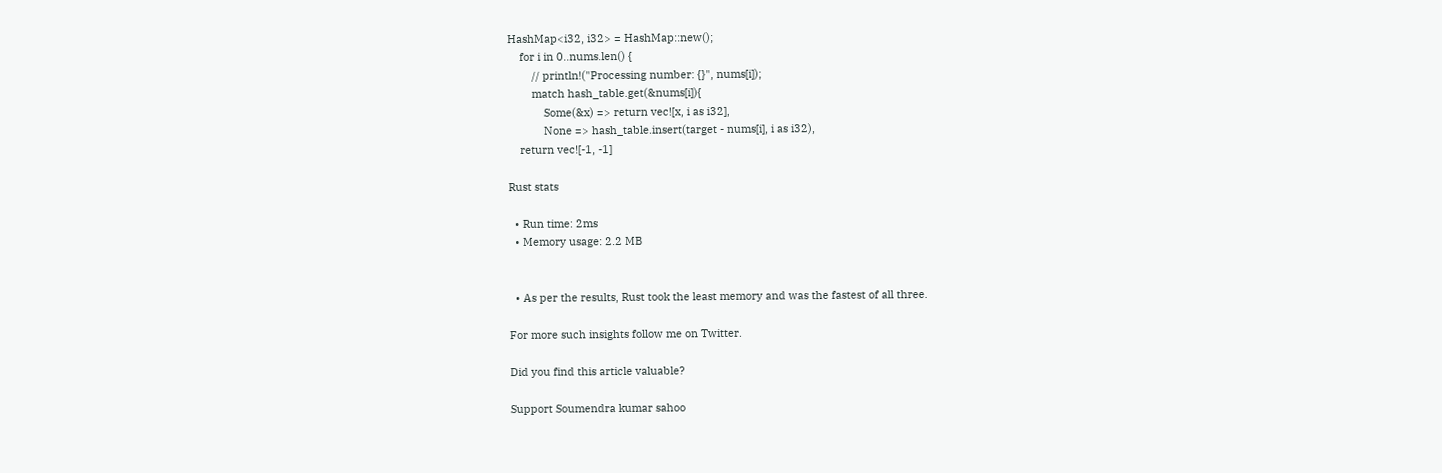HashMap<i32, i32> = HashMap::new();
    for i in 0..nums.len() {
        // println!("Processing number: {}", nums[i]);
        match hash_table.get(&nums[i]){
            Some(&x) => return vec![x, i as i32],
            None => hash_table.insert(target - nums[i], i as i32),
    return vec![-1, -1]

Rust stats

  • Run time: 2ms
  • Memory usage: 2.2 MB


  • As per the results, Rust took the least memory and was the fastest of all three.

For more such insights follow me on Twitter.

Did you find this article valuable?

Support Soumendra kumar sahoo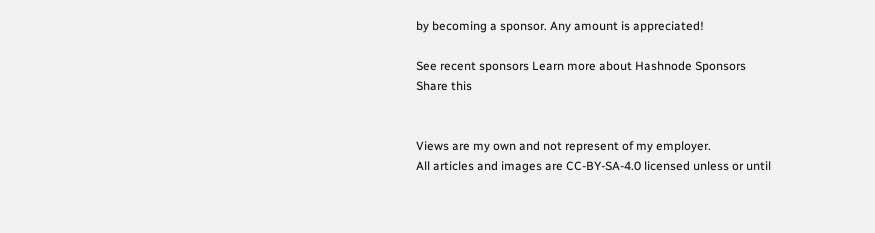by becoming a sponsor. Any amount is appreciated!

See recent sponsors Learn more about Hashnode Sponsors
Share this


Views are my own and not represent of my employer.
All articles and images are CC-BY-SA-4.0 licensed unless or until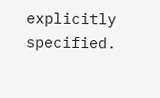explicitly specified.